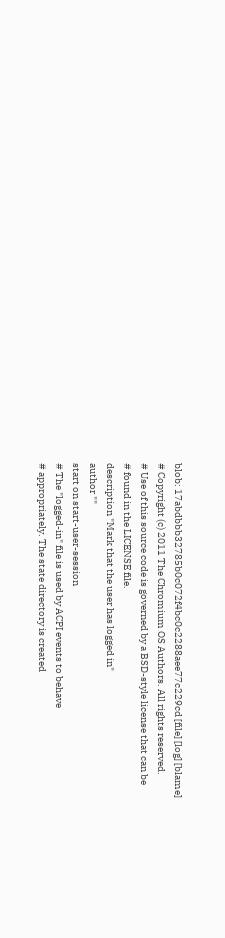blob: 17abdbbb32785b0c072f4bc0c2288aee77c229cd [file] [log] [blame]
# Copyright (c) 2011 The Chromium OS Authors. All rights reserved.
# Use of this source code is governed by a BSD-style license that can be
# found in the LICENSE file.
description "Mark that the user has logged in"
author ""
start on start-user-session
# The "logged-in" file is used by ACPI events to behave
# appropriately. The state directory is created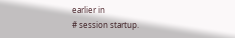earlier in
# session startup.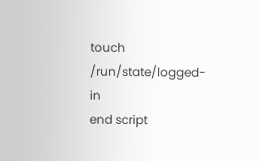touch /run/state/logged-in
end script